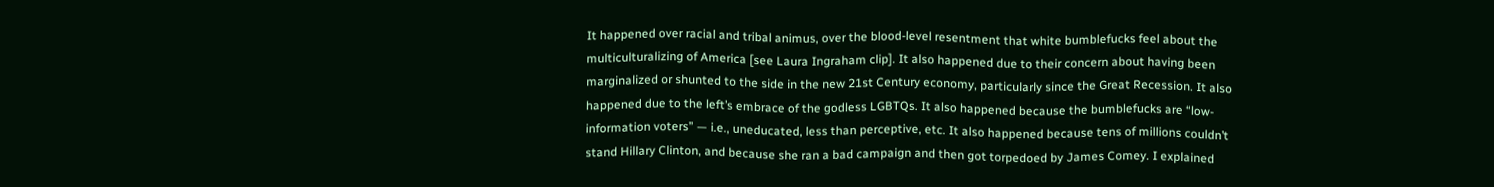It happened over racial and tribal animus, over the blood-level resentment that white bumblefucks feel about the multiculturalizing of America [see Laura Ingraham clip]. It also happened due to their concern about having been marginalized or shunted to the side in the new 21st Century economy, particularly since the Great Recession. It also happened due to the left’s embrace of the godless LGBTQs. It also happened because the bumblefucks are “low-information voters” — i.e., uneducated, less than perceptive, etc. It also happened because tens of millions couldn’t stand Hillary Clinton, and because she ran a bad campaign and then got torpedoed by James Comey. I explained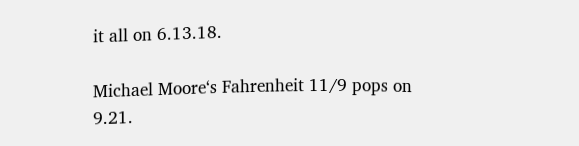it all on 6.13.18.

Michael Moore‘s Fahrenheit 11/9 pops on 9.21.